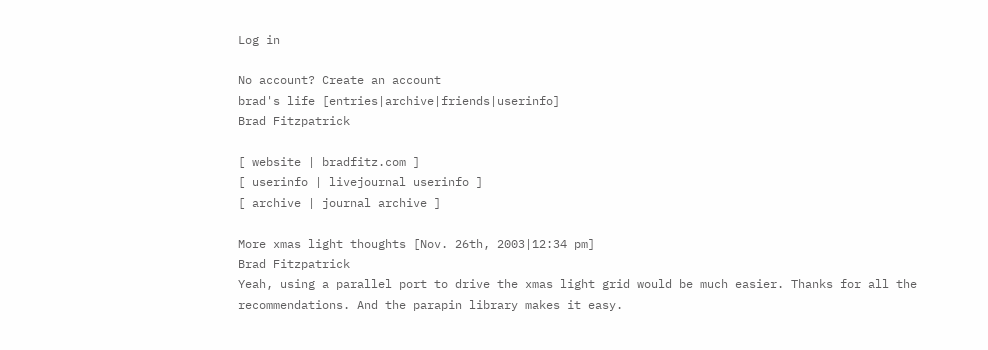Log in

No account? Create an account
brad's life [entries|archive|friends|userinfo]
Brad Fitzpatrick

[ website | bradfitz.com ]
[ userinfo | livejournal userinfo ]
[ archive | journal archive ]

More xmas light thoughts [Nov. 26th, 2003|12:34 pm]
Brad Fitzpatrick
Yeah, using a parallel port to drive the xmas light grid would be much easier. Thanks for all the recommendations. And the parapin library makes it easy.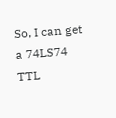So, I can get a 74LS74 TTL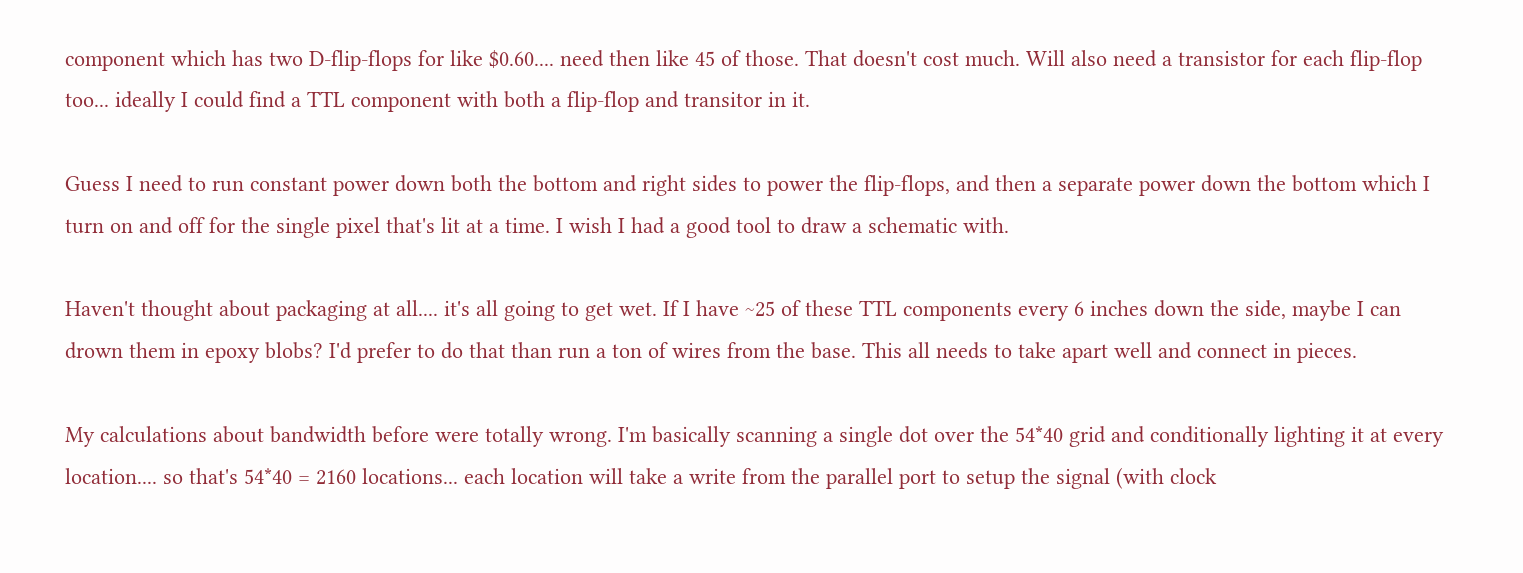component which has two D-flip-flops for like $0.60.... need then like 45 of those. That doesn't cost much. Will also need a transistor for each flip-flop too... ideally I could find a TTL component with both a flip-flop and transitor in it.

Guess I need to run constant power down both the bottom and right sides to power the flip-flops, and then a separate power down the bottom which I turn on and off for the single pixel that's lit at a time. I wish I had a good tool to draw a schematic with.

Haven't thought about packaging at all.... it's all going to get wet. If I have ~25 of these TTL components every 6 inches down the side, maybe I can drown them in epoxy blobs? I'd prefer to do that than run a ton of wires from the base. This all needs to take apart well and connect in pieces.

My calculations about bandwidth before were totally wrong. I'm basically scanning a single dot over the 54*40 grid and conditionally lighting it at every location.... so that's 54*40 = 2160 locations... each location will take a write from the parallel port to setup the signal (with clock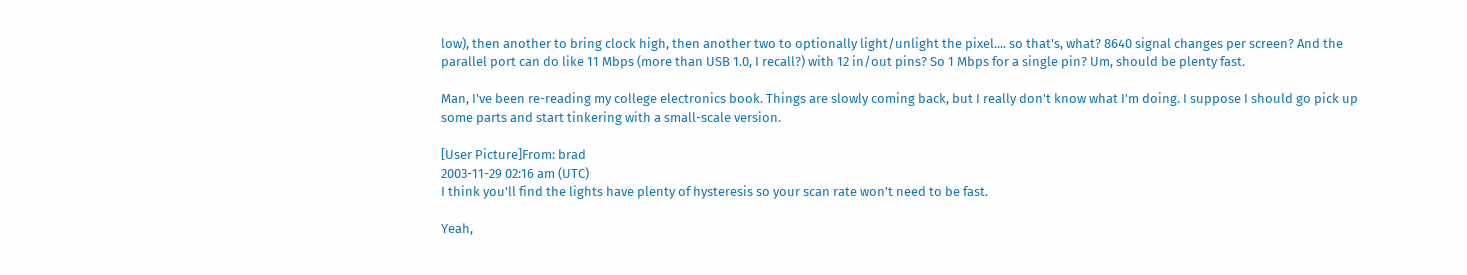low), then another to bring clock high, then another two to optionally light/unlight the pixel.... so that's, what? 8640 signal changes per screen? And the parallel port can do like 11 Mbps (more than USB 1.0, I recall?) with 12 in/out pins? So 1 Mbps for a single pin? Um, should be plenty fast.

Man, I've been re-reading my college electronics book. Things are slowly coming back, but I really don't know what I'm doing. I suppose I should go pick up some parts and start tinkering with a small-scale version.

[User Picture]From: brad
2003-11-29 02:16 am (UTC)
I think you'll find the lights have plenty of hysteresis so your scan rate won't need to be fast.

Yeah,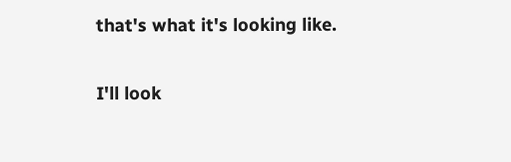that's what it's looking like.

I'll look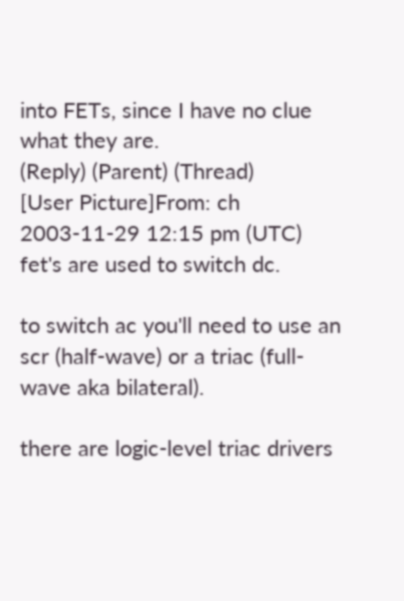into FETs, since I have no clue what they are.
(Reply) (Parent) (Thread)
[User Picture]From: ch
2003-11-29 12:15 pm (UTC)
fet's are used to switch dc.

to switch ac you'll need to use an scr (half-wave) or a triac (full-wave aka bilateral).

there are logic-level triac drivers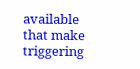available that make triggering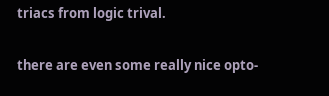triacs from logic trival.

there are even some really nice opto-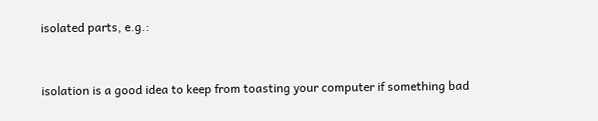isolated parts, e.g.:


isolation is a good idea to keep from toasting your computer if something bad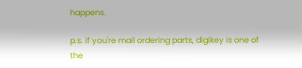happens.

p.s. if you're mail ordering parts, digikey is one of the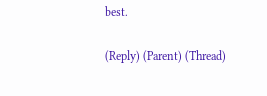best.

(Reply) (Parent) (Thread)